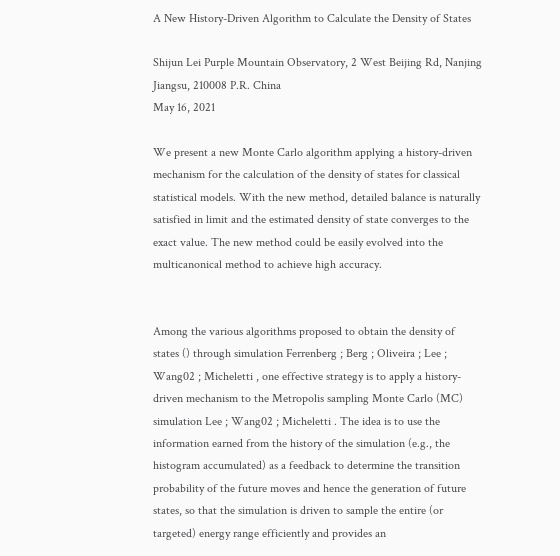A New History-Driven Algorithm to Calculate the Density of States

Shijun Lei Purple Mountain Observatory, 2 West Beijing Rd, Nanjing Jiangsu, 210008 P.R. China
May 16, 2021

We present a new Monte Carlo algorithm applying a history-driven mechanism for the calculation of the density of states for classical statistical models. With the new method, detailed balance is naturally satisfied in limit and the estimated density of state converges to the exact value. The new method could be easily evolved into the multicanonical method to achieve high accuracy.


Among the various algorithms proposed to obtain the density of states () through simulation Ferrenberg ; Berg ; Oliveira ; Lee ; Wang02 ; Micheletti , one effective strategy is to apply a history-driven mechanism to the Metropolis sampling Monte Carlo (MC) simulation Lee ; Wang02 ; Micheletti . The idea is to use the information earned from the history of the simulation (e.g., the histogram accumulated) as a feedback to determine the transition probability of the future moves and hence the generation of future states, so that the simulation is driven to sample the entire (or targeted) energy range efficiently and provides an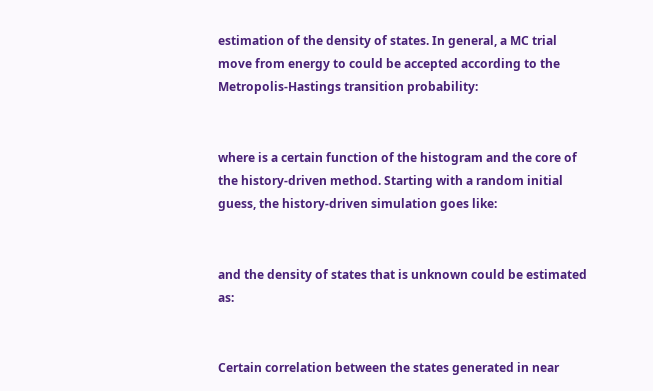estimation of the density of states. In general, a MC trial move from energy to could be accepted according to the Metropolis-Hastings transition probability:


where is a certain function of the histogram and the core of the history-driven method. Starting with a random initial guess, the history-driven simulation goes like:


and the density of states that is unknown could be estimated as:


Certain correlation between the states generated in near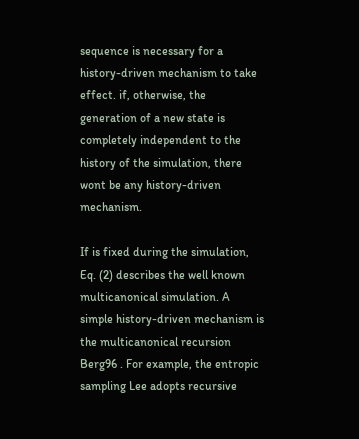sequence is necessary for a history-driven mechanism to take effect. if, otherwise, the generation of a new state is completely independent to the history of the simulation, there wont be any history-driven mechanism.

If is fixed during the simulation, Eq. (2) describes the well known multicanonical simulation. A simple history-driven mechanism is the multicanonical recursion Berg96 . For example, the entropic sampling Lee adopts recursive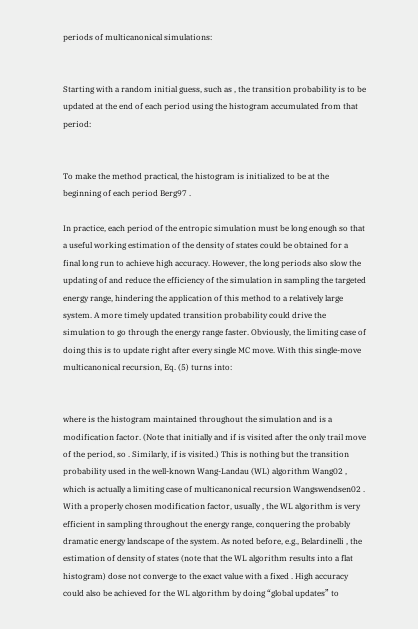periods of multicanonical simulations:


Starting with a random initial guess, such as , the transition probability is to be updated at the end of each period using the histogram accumulated from that period:


To make the method practical, the histogram is initialized to be at the beginning of each period Berg97 .

In practice, each period of the entropic simulation must be long enough so that a useful working estimation of the density of states could be obtained for a final long run to achieve high accuracy. However, the long periods also slow the updating of and reduce the efficiency of the simulation in sampling the targeted energy range, hindering the application of this method to a relatively large system. A more timely updated transition probability could drive the simulation to go through the energy range faster. Obviously, the limiting case of doing this is to update right after every single MC move. With this single-move multicanonical recursion, Eq. (5) turns into:


where is the histogram maintained throughout the simulation and is a modification factor. (Note that initially and if is visited after the only trail move of the period, so . Similarly, if is visited.) This is nothing but the transition probability used in the well-known Wang-Landau (WL) algorithm Wang02 , which is actually a limiting case of multicanonical recursion Wangswendsen02 . With a properly chosen modification factor, usually , the WL algorithm is very efficient in sampling throughout the energy range, conquering the probably dramatic energy landscape of the system. As noted before, e.g., Belardinelli , the estimation of density of states (note that the WL algorithm results into a flat histogram) dose not converge to the exact value with a fixed . High accuracy could also be achieved for the WL algorithm by doing “global updates” to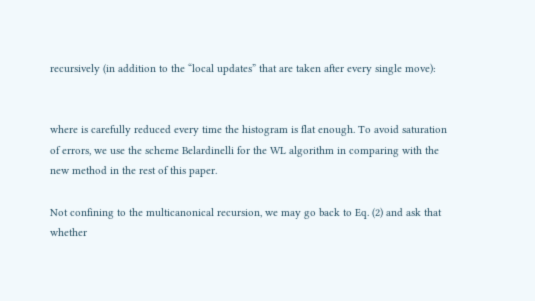recursively (in addition to the “local updates” that are taken after every single move):


where is carefully reduced every time the histogram is flat enough. To avoid saturation of errors, we use the scheme Belardinelli for the WL algorithm in comparing with the new method in the rest of this paper.

Not confining to the multicanonical recursion, we may go back to Eq. (2) and ask that whether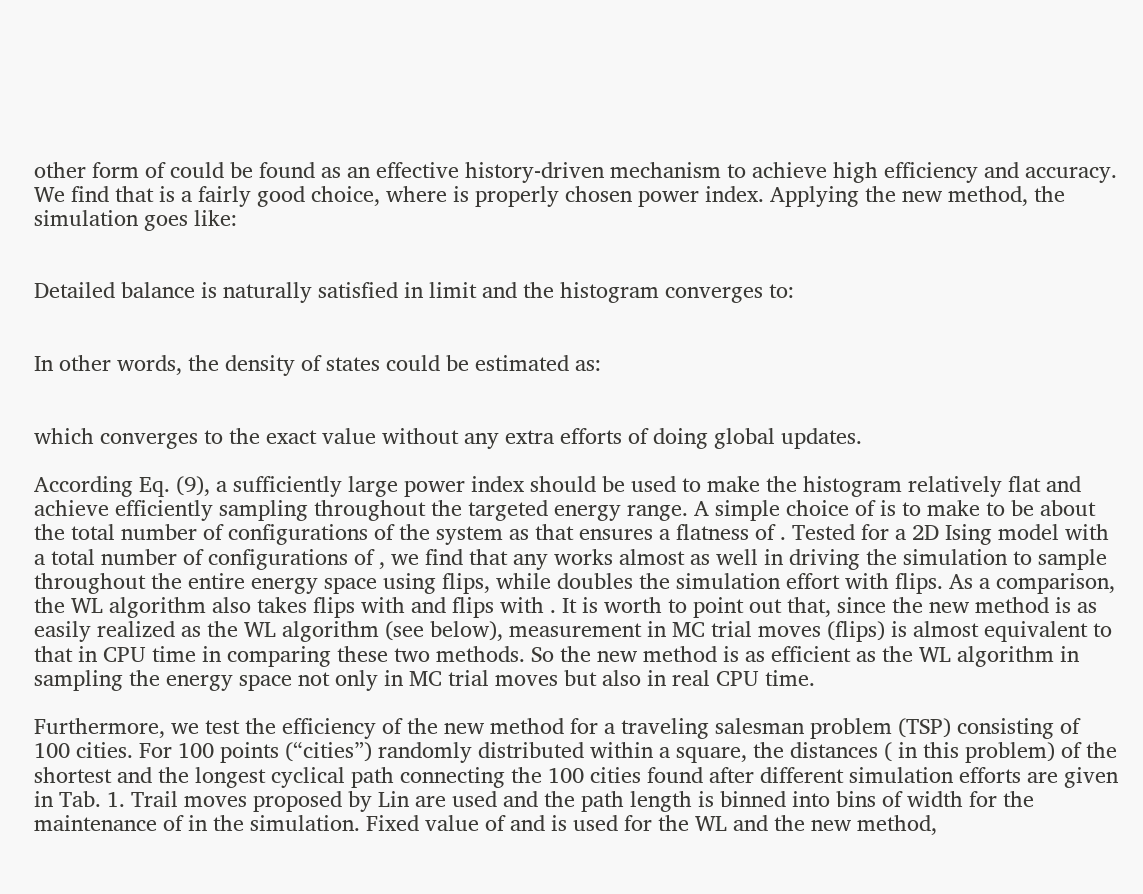other form of could be found as an effective history-driven mechanism to achieve high efficiency and accuracy. We find that is a fairly good choice, where is properly chosen power index. Applying the new method, the simulation goes like:


Detailed balance is naturally satisfied in limit and the histogram converges to:


In other words, the density of states could be estimated as:


which converges to the exact value without any extra efforts of doing global updates.

According Eq. (9), a sufficiently large power index should be used to make the histogram relatively flat and achieve efficiently sampling throughout the targeted energy range. A simple choice of is to make to be about the total number of configurations of the system as that ensures a flatness of . Tested for a 2D Ising model with a total number of configurations of , we find that any works almost as well in driving the simulation to sample throughout the entire energy space using flips, while doubles the simulation effort with flips. As a comparison, the WL algorithm also takes flips with and flips with . It is worth to point out that, since the new method is as easily realized as the WL algorithm (see below), measurement in MC trial moves (flips) is almost equivalent to that in CPU time in comparing these two methods. So the new method is as efficient as the WL algorithm in sampling the energy space not only in MC trial moves but also in real CPU time.

Furthermore, we test the efficiency of the new method for a traveling salesman problem (TSP) consisting of 100 cities. For 100 points (“cities”) randomly distributed within a square, the distances ( in this problem) of the shortest and the longest cyclical path connecting the 100 cities found after different simulation efforts are given in Tab. 1. Trail moves proposed by Lin are used and the path length is binned into bins of width for the maintenance of in the simulation. Fixed value of and is used for the WL and the new method,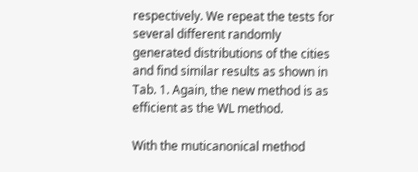respectively. We repeat the tests for several different randomly generated distributions of the cities and find similar results as shown in Tab. 1. Again, the new method is as efficient as the WL method.

With the muticanonical method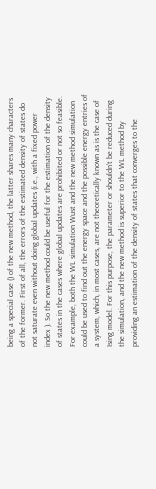being a special case () of the new method, the latter shares many characters of the former. First of all, the errors of the estimated density of states do not saturate even without doing global updates (i.e., with a fixed power index ). So the new method could be useful for the estimation of the density of states in the cases where global updates are prohibited or not so feasible. For example, both the WL simulation Wust and the new method simulation could be used to find out the energy space and the possible energy entries of a system, which, in most cases, are not theoretically known as is the case of Ising model. For this purpose, the parameter or shouldn’t be reduced during the simulation, and the new method is superior to the WL method by providing an estimation of the density of states that converges to the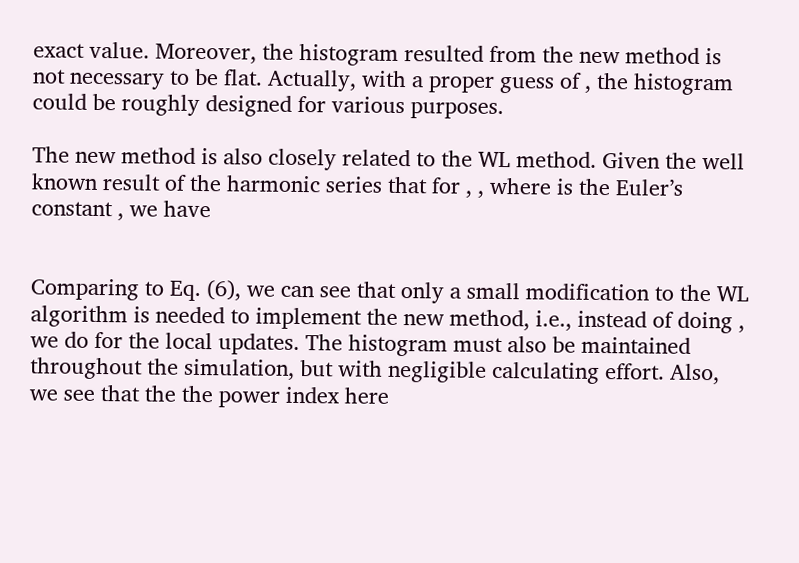exact value. Moreover, the histogram resulted from the new method is not necessary to be flat. Actually, with a proper guess of , the histogram could be roughly designed for various purposes.

The new method is also closely related to the WL method. Given the well known result of the harmonic series that for , , where is the Euler’s constant , we have


Comparing to Eq. (6), we can see that only a small modification to the WL algorithm is needed to implement the new method, i.e., instead of doing , we do for the local updates. The histogram must also be maintained throughout the simulation, but with negligible calculating effort. Also, we see that the the power index here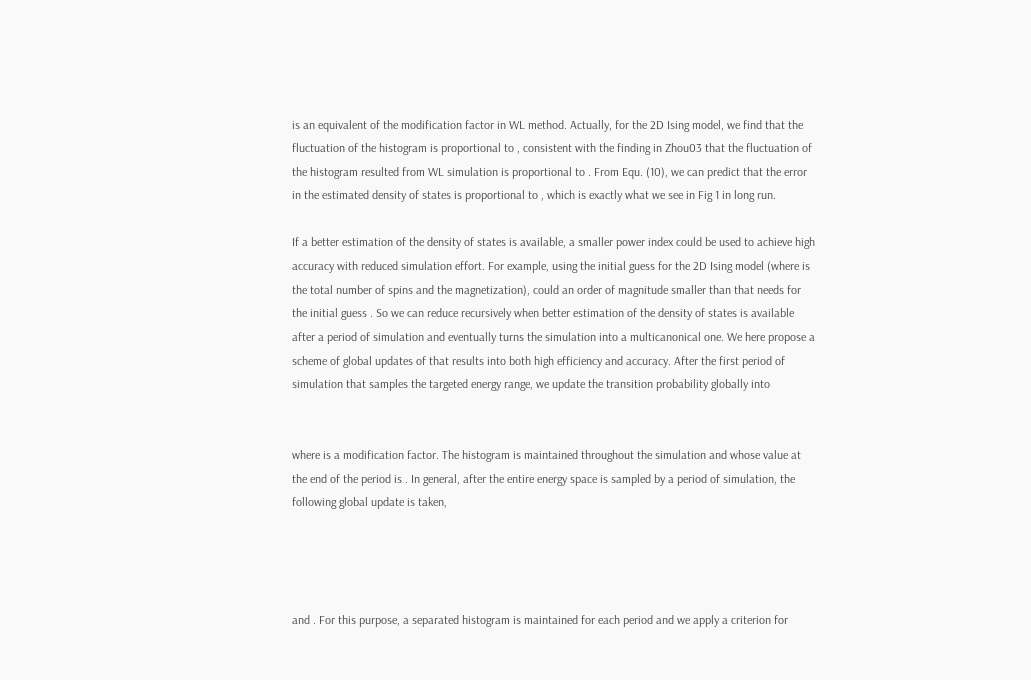is an equivalent of the modification factor in WL method. Actually, for the 2D Ising model, we find that the fluctuation of the histogram is proportional to , consistent with the finding in Zhou03 that the fluctuation of the histogram resulted from WL simulation is proportional to . From Equ. (10), we can predict that the error in the estimated density of states is proportional to , which is exactly what we see in Fig 1 in long run.

If a better estimation of the density of states is available, a smaller power index could be used to achieve high accuracy with reduced simulation effort. For example, using the initial guess for the 2D Ising model (where is the total number of spins and the magnetization), could an order of magnitude smaller than that needs for the initial guess . So we can reduce recursively when better estimation of the density of states is available after a period of simulation and eventually turns the simulation into a multicanonical one. We here propose a scheme of global updates of that results into both high efficiency and accuracy. After the first period of simulation that samples the targeted energy range, we update the transition probability globally into


where is a modification factor. The histogram is maintained throughout the simulation and whose value at the end of the period is . In general, after the entire energy space is sampled by a period of simulation, the following global update is taken,




and . For this purpose, a separated histogram is maintained for each period and we apply a criterion for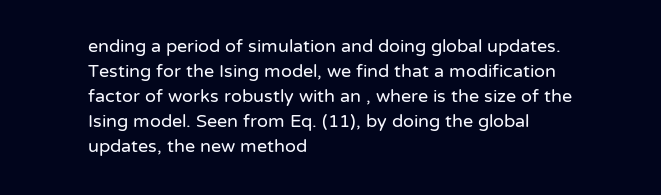ending a period of simulation and doing global updates. Testing for the Ising model, we find that a modification factor of works robustly with an , where is the size of the Ising model. Seen from Eq. (11), by doing the global updates, the new method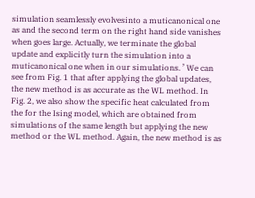simulation seamlessly evolvesinto a muticanonical one as and the second term on the right hand side vanishes when goes large. Actually, we terminate the global update and explicitly turn the simulation into a muticanonical one when in our simulations. ’ We can see from Fig. 1 that after applying the global updates, the new method is as accurate as the WL method. In Fig. 2, we also show the specific heat calculated from the for the Ising model, which are obtained from simulations of the same length but applying the new method or the WL method. Again, the new method is as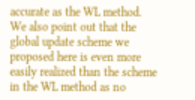accurate as the WL method. We also point out that the global update scheme we proposed here is even more easily realized than the scheme in the WL method as no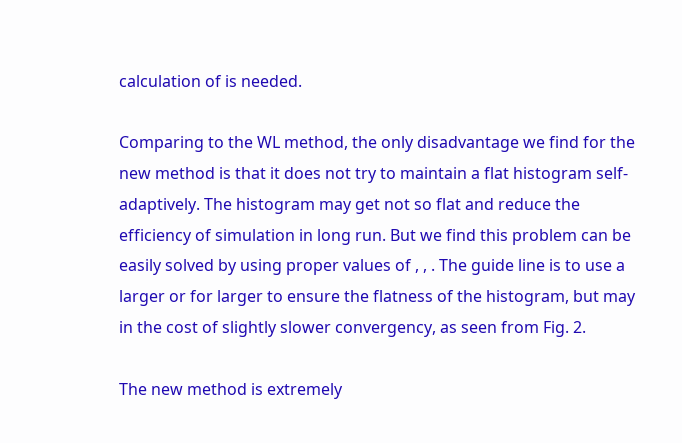calculation of is needed.

Comparing to the WL method, the only disadvantage we find for the new method is that it does not try to maintain a flat histogram self-adaptively. The histogram may get not so flat and reduce the efficiency of simulation in long run. But we find this problem can be easily solved by using proper values of , , . The guide line is to use a larger or for larger to ensure the flatness of the histogram, but may in the cost of slightly slower convergency, as seen from Fig. 2.

The new method is extremely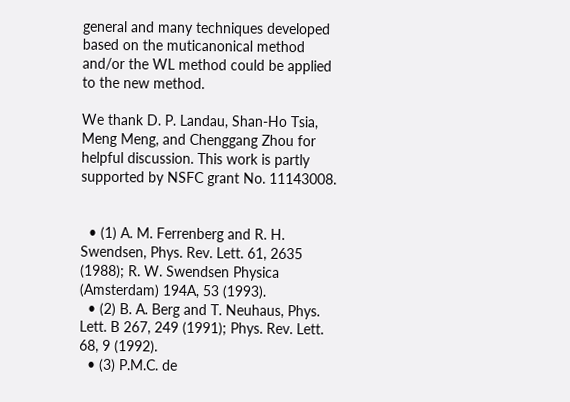general and many techniques developed based on the muticanonical method and/or the WL method could be applied to the new method.

We thank D. P. Landau, Shan-Ho Tsia, Meng Meng, and Chenggang Zhou for helpful discussion. This work is partly supported by NSFC grant No. 11143008.


  • (1) A. M. Ferrenberg and R. H. Swendsen, Phys. Rev. Lett. 61, 2635 (1988); R. W. Swendsen Physica (Amsterdam) 194A, 53 (1993).
  • (2) B. A. Berg and T. Neuhaus, Phys. Lett. B 267, 249 (1991); Phys. Rev. Lett. 68, 9 (1992).
  • (3) P.M.C. de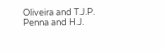Oliveira and T.J.P. Penna and H.J.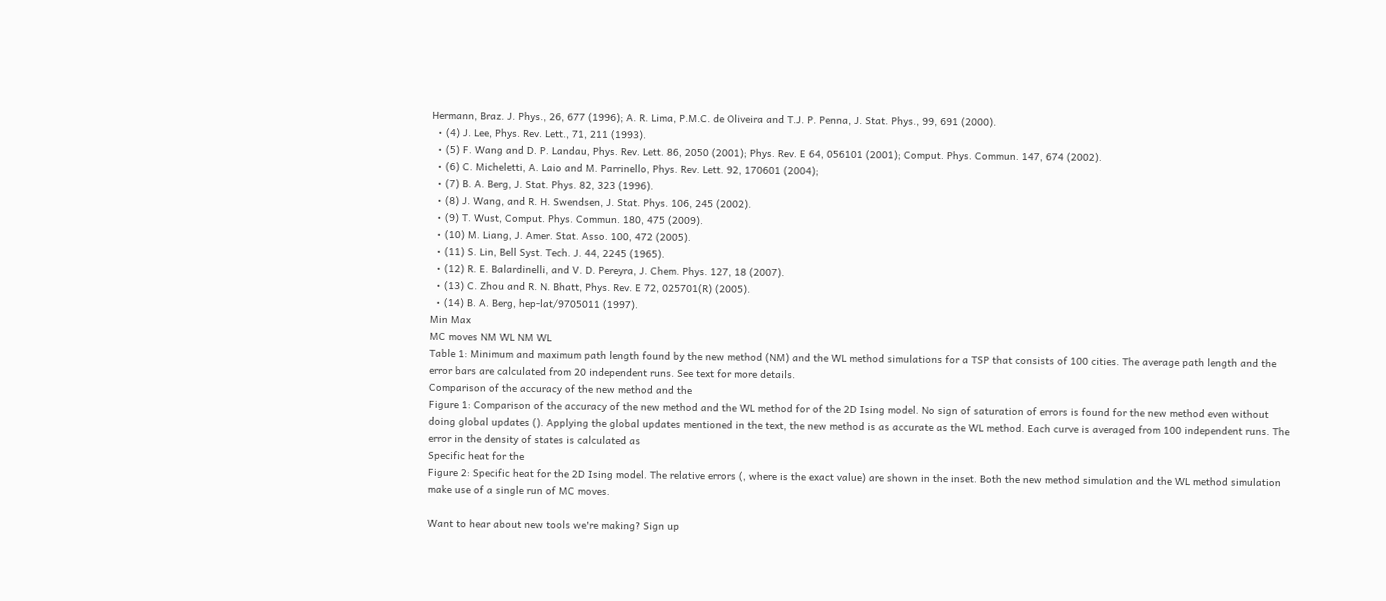Hermann, Braz. J. Phys., 26, 677 (1996); A. R. Lima, P.M.C. de Oliveira and T.J. P. Penna, J. Stat. Phys., 99, 691 (2000).
  • (4) J. Lee, Phys. Rev. Lett., 71, 211 (1993).
  • (5) F. Wang and D. P. Landau, Phys. Rev. Lett. 86, 2050 (2001); Phys. Rev. E 64, 056101 (2001); Comput. Phys. Commun. 147, 674 (2002).
  • (6) C. Micheletti, A. Laio and M. Parrinello, Phys. Rev. Lett. 92, 170601 (2004);
  • (7) B. A. Berg, J. Stat. Phys. 82, 323 (1996).
  • (8) J. Wang, and R. H. Swendsen, J. Stat. Phys. 106, 245 (2002).
  • (9) T. Wust, Comput. Phys. Commun. 180, 475 (2009).
  • (10) M. Liang, J. Amer. Stat. Asso. 100, 472 (2005).
  • (11) S. Lin, Bell Syst. Tech. J. 44, 2245 (1965).
  • (12) R. E. Balardinelli, and V. D. Pereyra, J. Chem. Phys. 127, 18 (2007).
  • (13) C. Zhou and R. N. Bhatt, Phys. Rev. E 72, 025701(R) (2005).
  • (14) B. A. Berg, hep-lat/9705011 (1997).
Min Max
MC moves NM WL NM WL
Table 1: Minimum and maximum path length found by the new method (NM) and the WL method simulations for a TSP that consists of 100 cities. The average path length and the error bars are calculated from 20 independent runs. See text for more details.
Comparison of the accuracy of the new method and the
Figure 1: Comparison of the accuracy of the new method and the WL method for of the 2D Ising model. No sign of saturation of errors is found for the new method even without doing global updates (). Applying the global updates mentioned in the text, the new method is as accurate as the WL method. Each curve is averaged from 100 independent runs. The error in the density of states is calculated as
Specific heat for the
Figure 2: Specific heat for the 2D Ising model. The relative errors (, where is the exact value) are shown in the inset. Both the new method simulation and the WL method simulation make use of a single run of MC moves.

Want to hear about new tools we're making? Sign up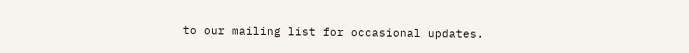to our mailing list for occasional updates.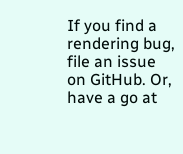If you find a rendering bug, file an issue on GitHub. Or, have a go at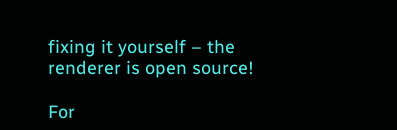fixing it yourself – the renderer is open source!

For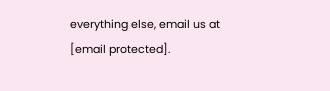everything else, email us at [email protected].